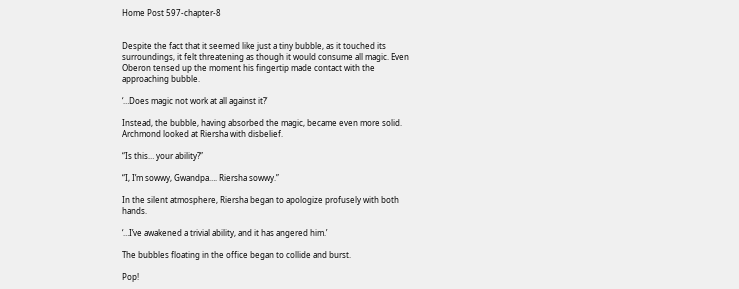Home Post 597-chapter-8


Despite the fact that it seemed like just a tiny bubble, as it touched its surroundings, it felt threatening as though it would consume all magic. Even Oberon tensed up the moment his fingertip made contact with the approaching bubble.

‘…Does magic not work at all against it?’

Instead, the bubble, having absorbed the magic, became even more solid. Archmond looked at Riersha with disbelief.

“Is this… your ability?”

“I, I’m sowwy, Gwandpa…. Riersha sowwy.”

In the silent atmosphere, Riersha began to apologize profusely with both hands.

‘…I’ve awakened a trivial ability, and it has angered him.’

The bubbles floating in the office began to collide and burst.

Pop!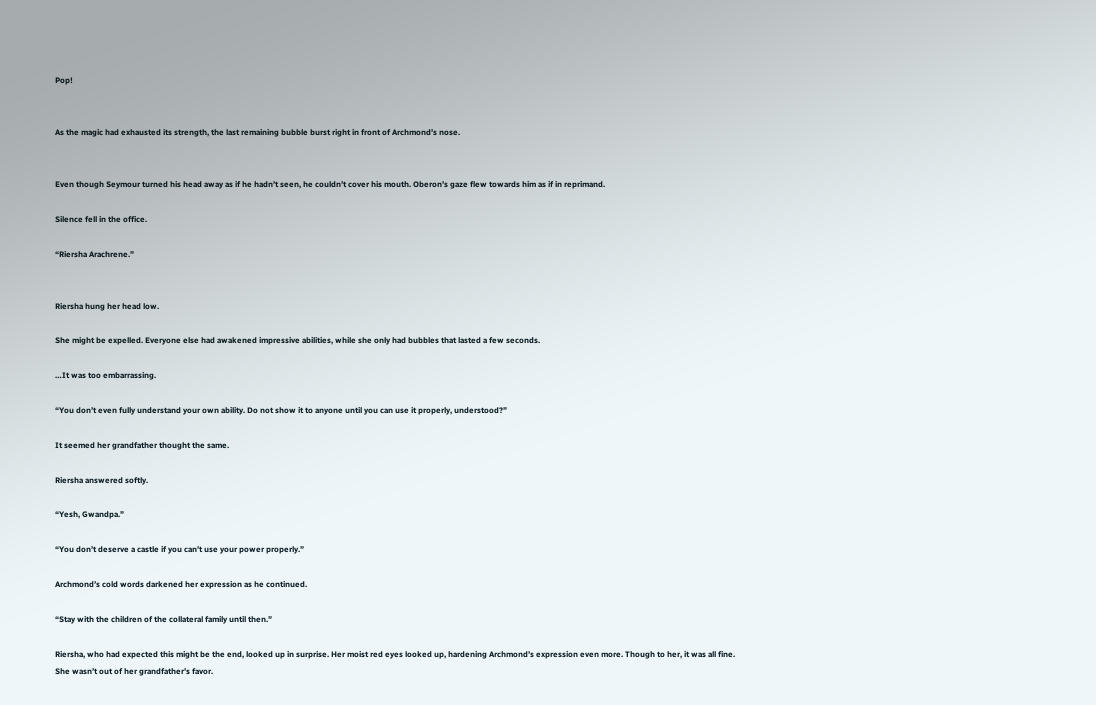Pop!


As the magic had exhausted its strength, the last remaining bubble burst right in front of Archmond’s nose.


Even though Seymour turned his head away as if he hadn’t seen, he couldn’t cover his mouth. Oberon’s gaze flew towards him as if in reprimand.

Silence fell in the office.

“Riersha Arachrene.”


Riersha hung her head low.

She might be expelled. Everyone else had awakened impressive abilities, while she only had bubbles that lasted a few seconds.

…It was too embarrassing.

“You don’t even fully understand your own ability. Do not show it to anyone until you can use it properly, understood?”

It seemed her grandfather thought the same.

Riersha answered softly.

“Yesh, Gwandpa.”

“You don’t deserve a castle if you can’t use your power properly.”

Archmond’s cold words darkened her expression as he continued.

“Stay with the children of the collateral family until then.”

Riersha, who had expected this might be the end, looked up in surprise. Her moist red eyes looked up, hardening Archmond’s expression even more. Though to her, it was all fine. She wasn’t out of her grandfather’s favor.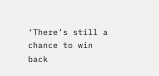‘There’s still a chance to win back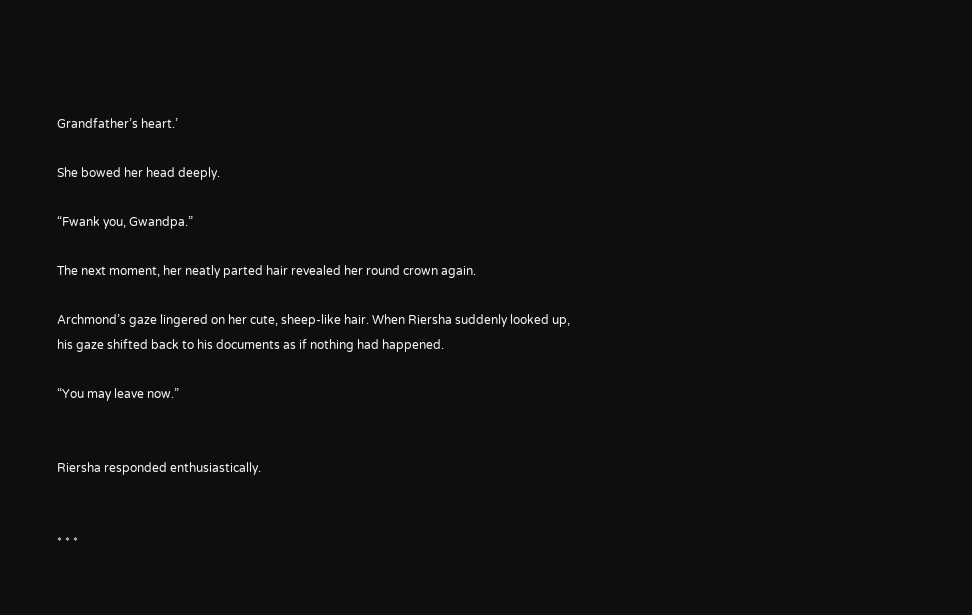Grandfather’s heart.’

She bowed her head deeply.

“Fwank you, Gwandpa.”

The next moment, her neatly parted hair revealed her round crown again.

Archmond’s gaze lingered on her cute, sheep-like hair. When Riersha suddenly looked up, his gaze shifted back to his documents as if nothing had happened.

“You may leave now.”


Riersha responded enthusiastically.


* * *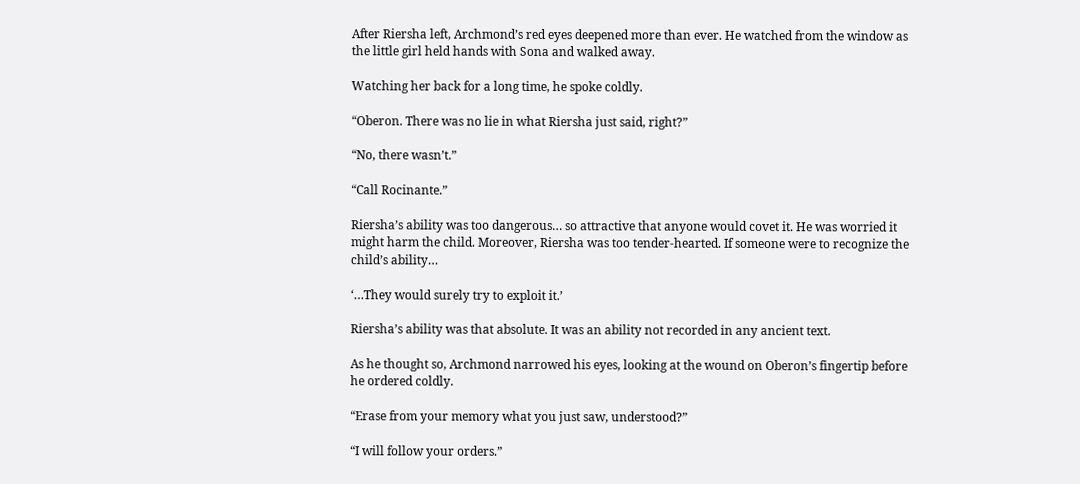After Riersha left, Archmond’s red eyes deepened more than ever. He watched from the window as the little girl held hands with Sona and walked away.

Watching her back for a long time, he spoke coldly.

“Oberon. There was no lie in what Riersha just said, right?”

“No, there wasn’t.”

“Call Rocinante.”

Riersha’s ability was too dangerous… so attractive that anyone would covet it. He was worried it might harm the child. Moreover, Riersha was too tender-hearted. If someone were to recognize the child’s ability…

‘…They would surely try to exploit it.’

Riersha’s ability was that absolute. It was an ability not recorded in any ancient text.

As he thought so, Archmond narrowed his eyes, looking at the wound on Oberon’s fingertip before he ordered coldly.

“Erase from your memory what you just saw, understood?”

“I will follow your orders.”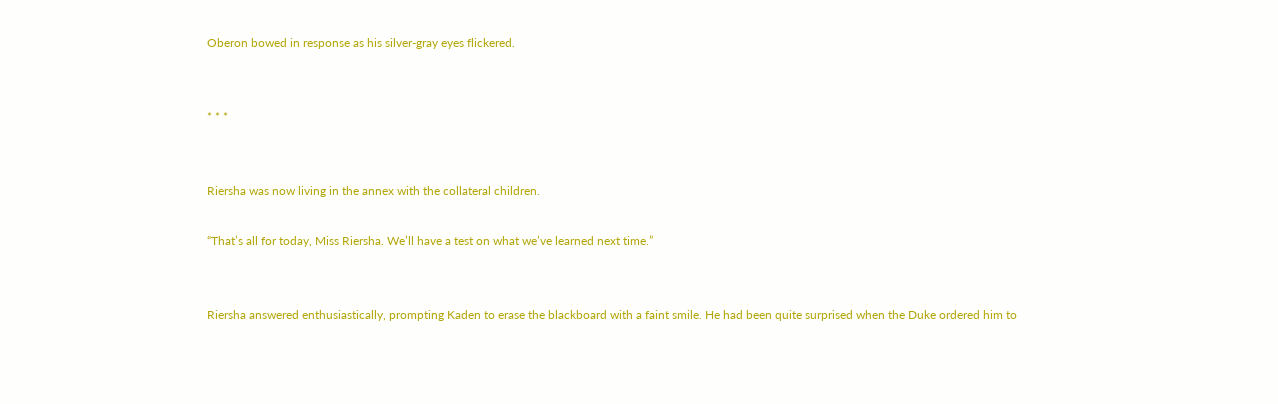Oberon bowed in response as his silver-gray eyes flickered.


* * *


Riersha was now living in the annex with the collateral children.

“That’s all for today, Miss Riersha. We’ll have a test on what we’ve learned next time.”


Riersha answered enthusiastically, prompting Kaden to erase the blackboard with a faint smile. He had been quite surprised when the Duke ordered him to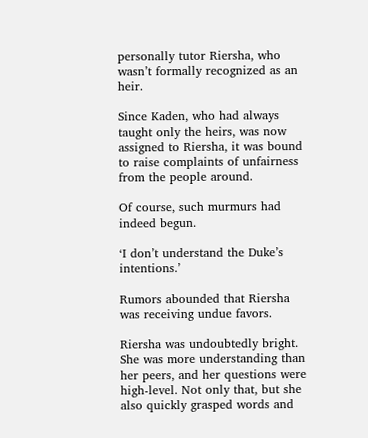personally tutor Riersha, who wasn’t formally recognized as an heir.

Since Kaden, who had always taught only the heirs, was now assigned to Riersha, it was bound to raise complaints of unfairness from the people around.

Of course, such murmurs had indeed begun.

‘I don’t understand the Duke’s intentions.’

Rumors abounded that Riersha was receiving undue favors.

Riersha was undoubtedly bright. She was more understanding than her peers, and her questions were high-level. Not only that, but she also quickly grasped words and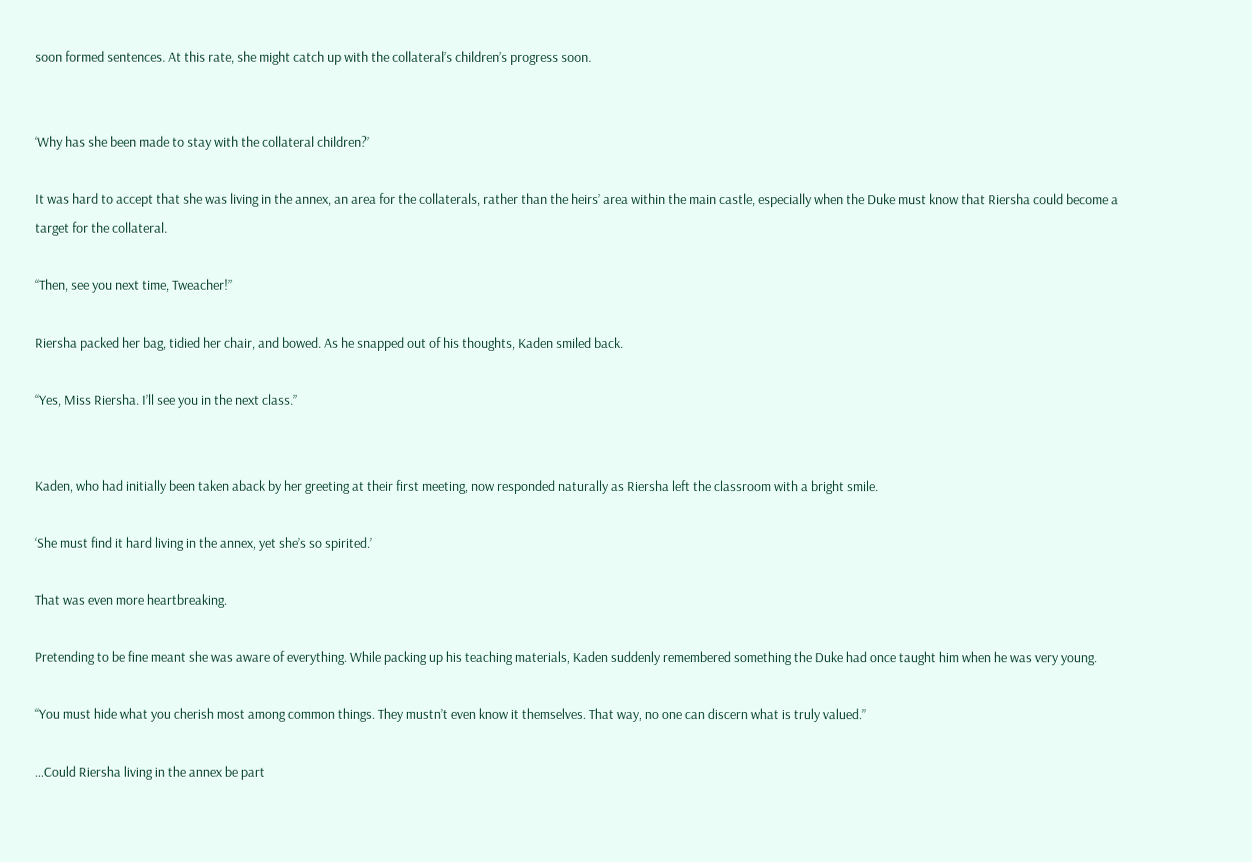soon formed sentences. At this rate, she might catch up with the collateral’s children’s progress soon.


‘Why has she been made to stay with the collateral children?’

It was hard to accept that she was living in the annex, an area for the collaterals, rather than the heirs’ area within the main castle, especially when the Duke must know that Riersha could become a target for the collateral.

“Then, see you next time, Tweacher!”

Riersha packed her bag, tidied her chair, and bowed. As he snapped out of his thoughts, Kaden smiled back.

“Yes, Miss Riersha. I’ll see you in the next class.”


Kaden, who had initially been taken aback by her greeting at their first meeting, now responded naturally as Riersha left the classroom with a bright smile.

‘She must find it hard living in the annex, yet she’s so spirited.’

That was even more heartbreaking.

Pretending to be fine meant she was aware of everything. While packing up his teaching materials, Kaden suddenly remembered something the Duke had once taught him when he was very young.

“You must hide what you cherish most among common things. They mustn’t even know it themselves. That way, no one can discern what is truly valued.”

…Could Riersha living in the annex be part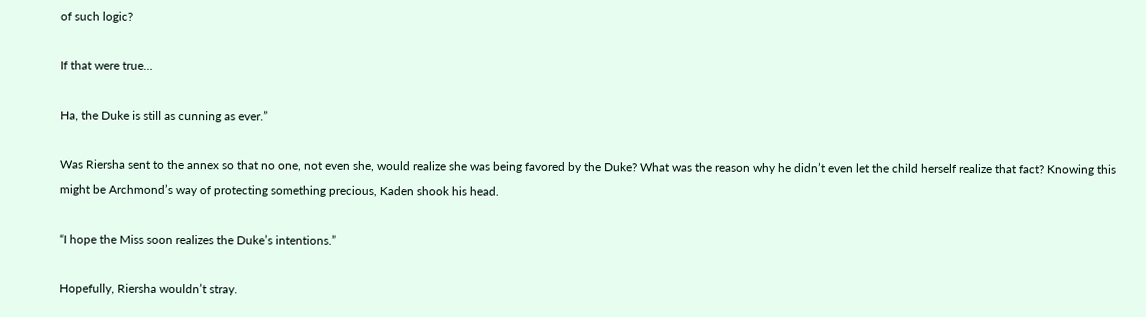of such logic?

If that were true…

Ha, the Duke is still as cunning as ever.”

Was Riersha sent to the annex so that no one, not even she, would realize she was being favored by the Duke? What was the reason why he didn’t even let the child herself realize that fact? Knowing this might be Archmond’s way of protecting something precious, Kaden shook his head.

“I hope the Miss soon realizes the Duke’s intentions.”

Hopefully, Riersha wouldn’t stray.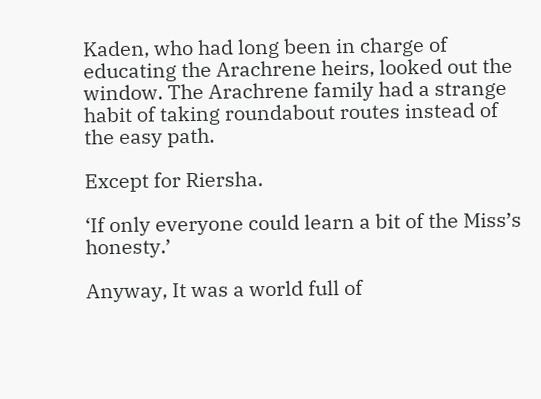Kaden, who had long been in charge of educating the Arachrene heirs, looked out the window. The Arachrene family had a strange habit of taking roundabout routes instead of the easy path.

Except for Riersha.

‘If only everyone could learn a bit of the Miss’s honesty.’

Anyway, It was a world full of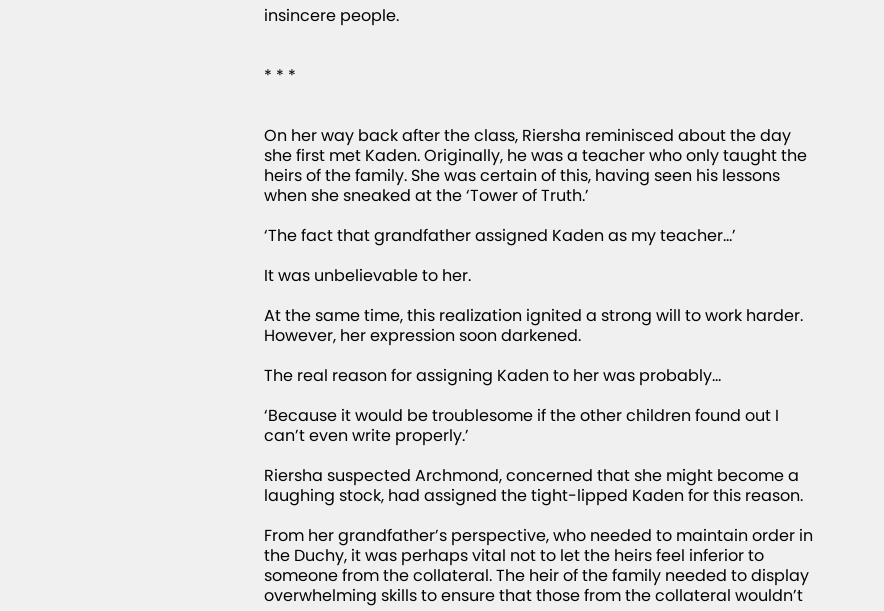insincere people.


* * *


On her way back after the class, Riersha reminisced about the day she first met Kaden. Originally, he was a teacher who only taught the heirs of the family. She was certain of this, having seen his lessons when she sneaked at the ‘Tower of Truth.’

‘The fact that grandfather assigned Kaden as my teacher…’

It was unbelievable to her.

At the same time, this realization ignited a strong will to work harder. However, her expression soon darkened.

The real reason for assigning Kaden to her was probably…

‘Because it would be troublesome if the other children found out I can’t even write properly.’

Riersha suspected Archmond, concerned that she might become a laughing stock, had assigned the tight-lipped Kaden for this reason.

From her grandfather’s perspective, who needed to maintain order in the Duchy, it was perhaps vital not to let the heirs feel inferior to someone from the collateral. The heir of the family needed to display overwhelming skills to ensure that those from the collateral wouldn’t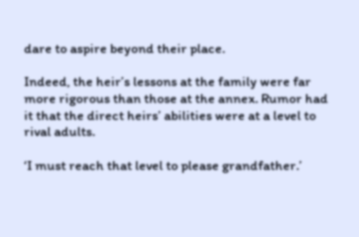dare to aspire beyond their place.

Indeed, the heir’s lessons at the family were far more rigorous than those at the annex. Rumor had it that the direct heirs’ abilities were at a level to rival adults.

‘I must reach that level to please grandfather.’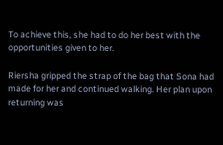To achieve this, she had to do her best with the opportunities given to her.

Riersha gripped the strap of the bag that Sona had made for her and continued walking. Her plan upon returning was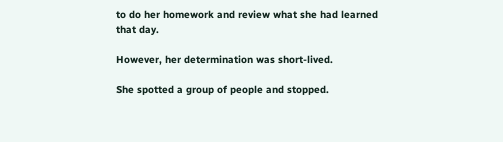to do her homework and review what she had learned that day.

However, her determination was short-lived.

She spotted a group of people and stopped.